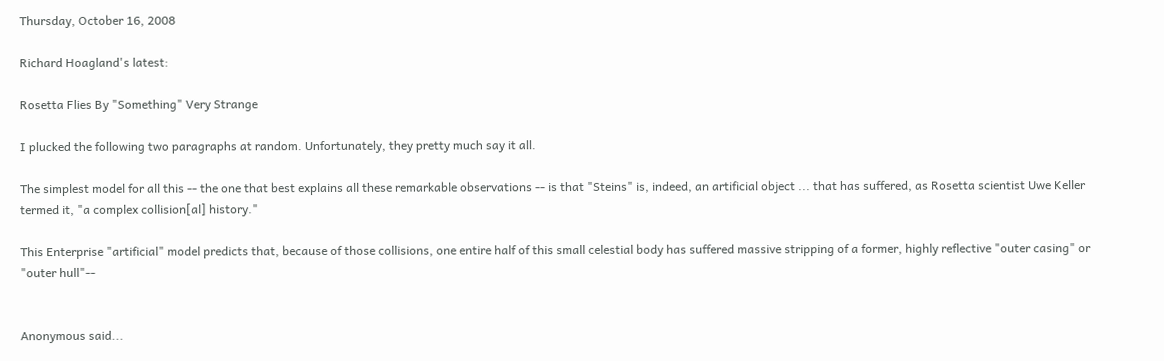Thursday, October 16, 2008

Richard Hoagland's latest:

Rosetta Flies By "Something" Very Strange

I plucked the following two paragraphs at random. Unfortunately, they pretty much say it all.

The simplest model for all this -- the one that best explains all these remarkable observations -- is that "Steins" is, indeed, an artificial object ... that has suffered, as Rosetta scientist Uwe Keller termed it, "a complex collision[al] history."

This Enterprise "artificial" model predicts that, because of those collisions, one entire half of this small celestial body has suffered massive stripping of a former, highly reflective "outer casing" or "outer hull"--


Anonymous said...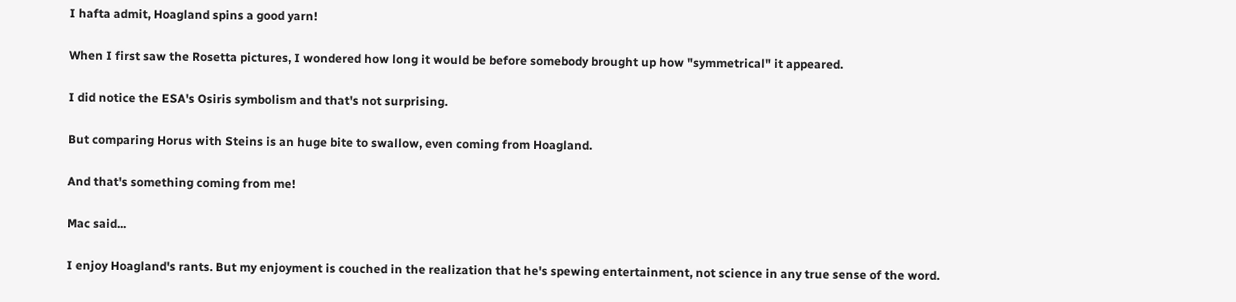I hafta admit, Hoagland spins a good yarn!

When I first saw the Rosetta pictures, I wondered how long it would be before somebody brought up how "symmetrical" it appeared.

I did notice the ESA's Osiris symbolism and that's not surprising.

But comparing Horus with Steins is an huge bite to swallow, even coming from Hoagland.

And that's something coming from me!

Mac said...

I enjoy Hoagland's rants. But my enjoyment is couched in the realization that he's spewing entertainment, not science in any true sense of the word.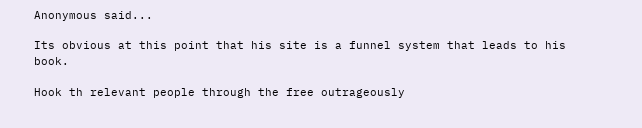Anonymous said...

Its obvious at this point that his site is a funnel system that leads to his book.

Hook th relevant people through the free outrageously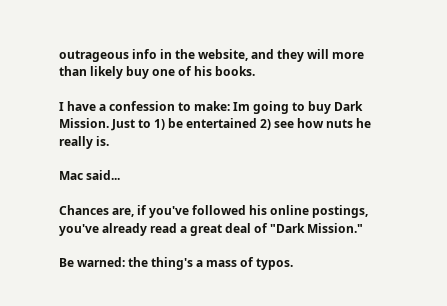outrageous info in the website, and they will more than likely buy one of his books.

I have a confession to make: Im going to buy Dark Mission. Just to 1) be entertained 2) see how nuts he really is.

Mac said...

Chances are, if you've followed his online postings, you've already read a great deal of "Dark Mission."

Be warned: the thing's a mass of typos.